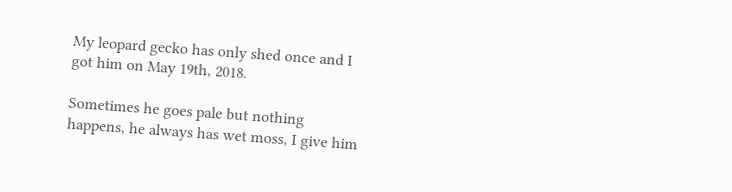My leopard gecko has only shed once and I got him on May 19th, 2018.

Sometimes he goes pale but nothing happens, he always has wet moss, I give him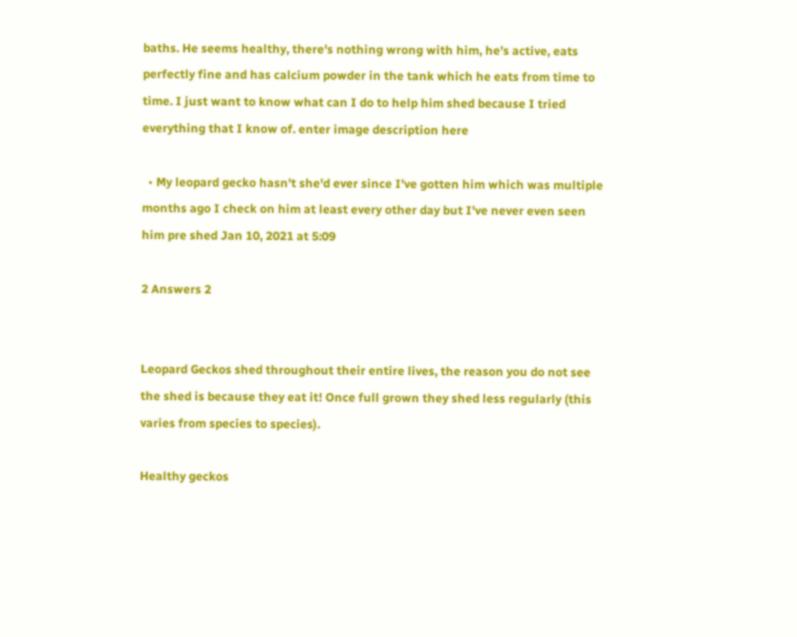baths. He seems healthy, there's nothing wrong with him, he's active, eats perfectly fine and has calcium powder in the tank which he eats from time to time. I just want to know what can I do to help him shed because I tried everything that I know of. enter image description here

  • My leopard gecko hasn't she'd ever since I've gotten him which was multiple months ago I check on him at least every other day but I've never even seen him pre shed Jan 10, 2021 at 5:09

2 Answers 2


Leopard Geckos shed throughout their entire lives, the reason you do not see the shed is because they eat it! Once full grown they shed less regularly (this varies from species to species).

Healthy geckos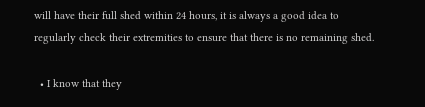will have their full shed within 24 hours, it is always a good idea to regularly check their extremities to ensure that there is no remaining shed.

  • I know that they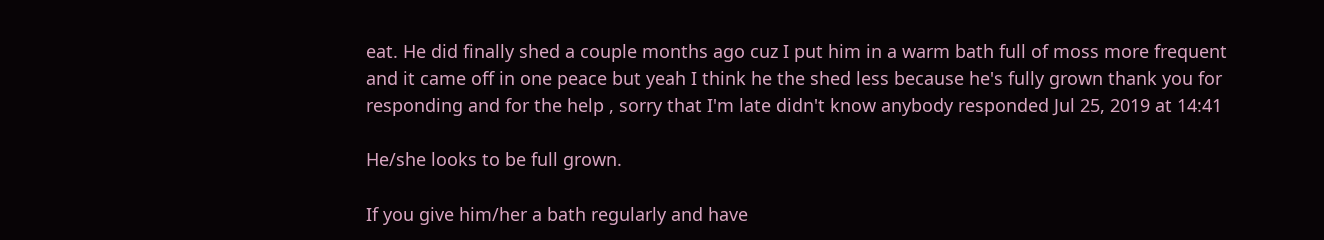eat. He did finally shed a couple months ago cuz I put him in a warm bath full of moss more frequent and it came off in one peace but yeah I think he the shed less because he's fully grown thank you for responding and for the help , sorry that I'm late didn't know anybody responded Jul 25, 2019 at 14:41

He/she looks to be full grown.

If you give him/her a bath regularly and have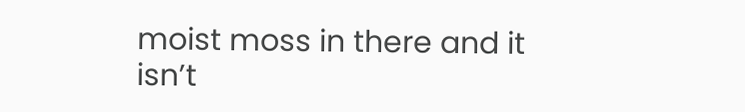moist moss in there and it isn’t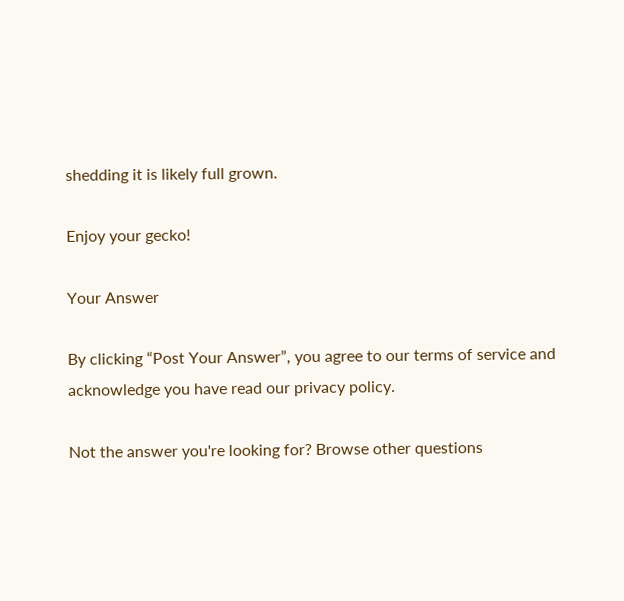shedding it is likely full grown.

Enjoy your gecko!

Your Answer

By clicking “Post Your Answer”, you agree to our terms of service and acknowledge you have read our privacy policy.

Not the answer you're looking for? Browse other questions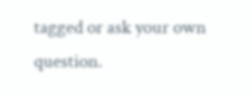tagged or ask your own question.